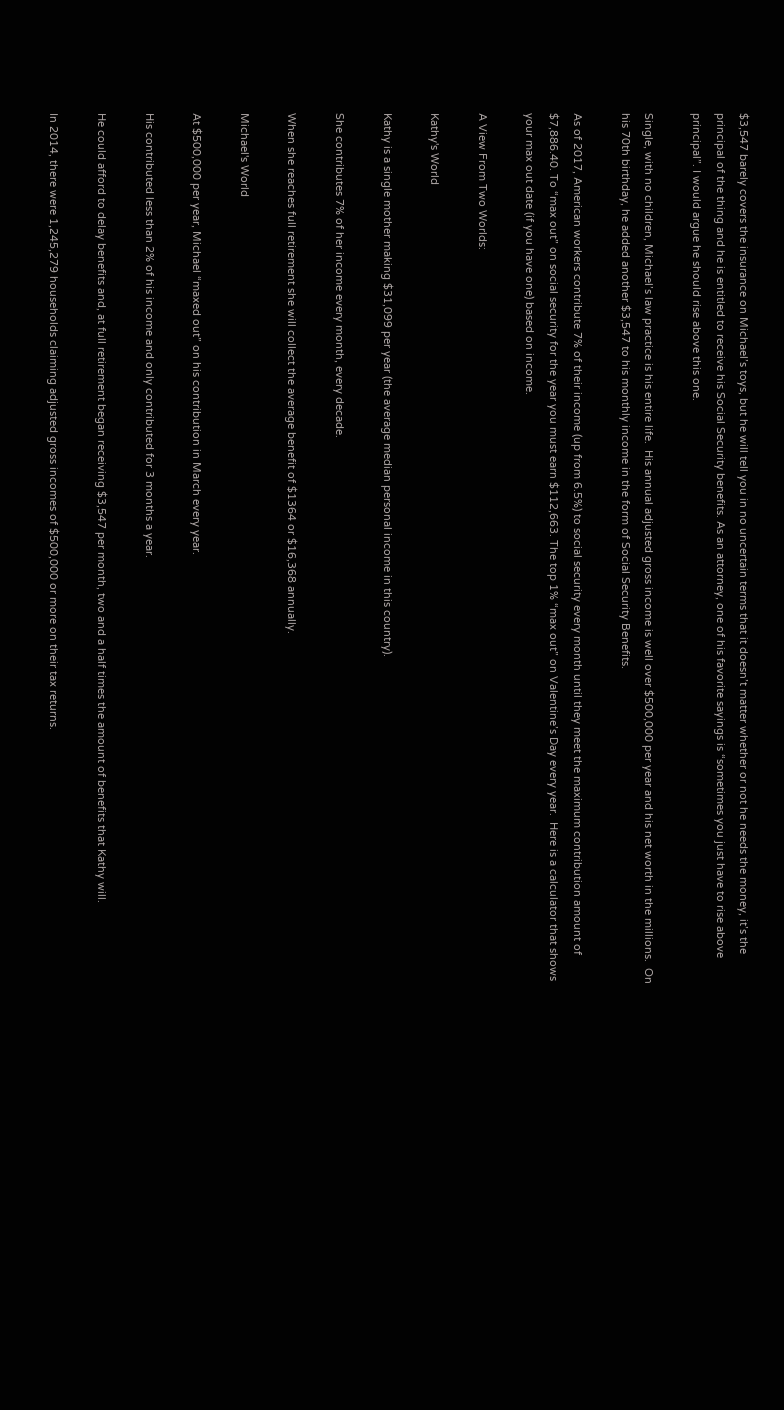$3,547 barely covers the insurance on Michael’s toys, but he will tell you in no uncertain terms that it doesn’t matter whether or not he needs the money, it’s the principal of the thing and he is entitled to receive his Social Security benefits. As an attorney, one of his favorite sayings is “sometimes you just have to rise above principal”. I would argue he should rise above this one.

Single, with no children, Michael’s law practice is his entire life.  His annual adjusted gross income is well over $500,000 per year and his net worth in the millions.  On his 70th birthday, he added another $3,547 to his monthly income in the form of Social Security Benefits.

As of 2017, American workers contribute 7% of their income (up from 6.5%) to social security every month until they meet the maximum contribution amount of  $7,886.40. To “max out” on social security for the year you must earn $112,663. The top 1% “max out” on Valentine’s Day every year.  Here is a calculator that shows your max out date (if you have one) based on income.

A View From Two Worlds:

Kathy's World

Kathy is a single mother making $31,099 per year (the average median personal income in this country).

She contributes 7% of her income every month, every decade.

When she reaches full retirement she will collect the average benefit of $1364 or $16,368 annually.

Michael's World

At $500,000 per year, Michael “maxed out” on his contribution in March every year.

His contributed less than 2% of his income and only contributed for 3 months a year.

He could afford to delay benefits and, at full retirement began receiving $3,547 per month, two and a half times the amount of benefits that Kathy will.

In 2014, there were 1,245,279 households claiming adjusted gross incomes of $500,000 or more on their tax returns.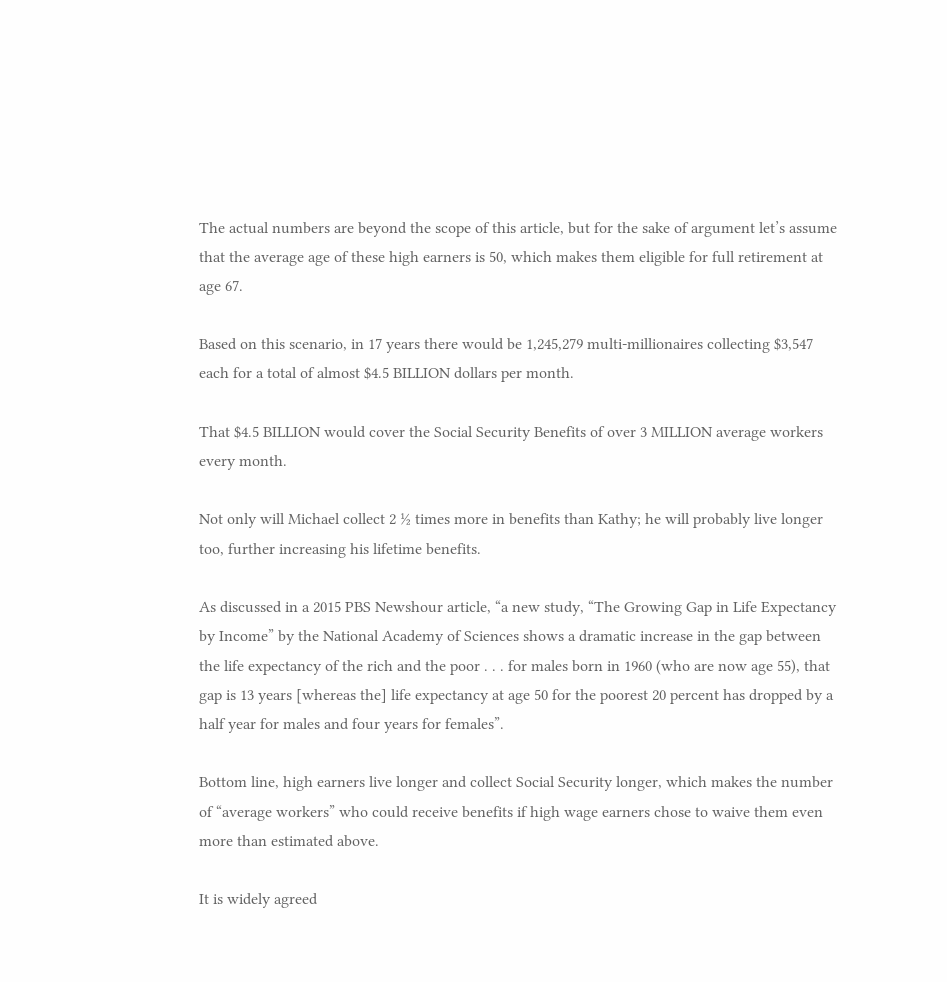The actual numbers are beyond the scope of this article, but for the sake of argument let’s assume that the average age of these high earners is 50, which makes them eligible for full retirement at age 67.

Based on this scenario, in 17 years there would be 1,245,279 multi-millionaires collecting $3,547 each for a total of almost $4.5 BILLION dollars per month.

That $4.5 BILLION would cover the Social Security Benefits of over 3 MILLION average workers every month.

Not only will Michael collect 2 ½ times more in benefits than Kathy; he will probably live longer too, further increasing his lifetime benefits.

As discussed in a 2015 PBS Newshour article, “a new study, “The Growing Gap in Life Expectancy by Income” by the National Academy of Sciences shows a dramatic increase in the gap between the life expectancy of the rich and the poor . . . for males born in 1960 (who are now age 55), that gap is 13 years [whereas the] life expectancy at age 50 for the poorest 20 percent has dropped by a half year for males and four years for females”.

Bottom line, high earners live longer and collect Social Security longer, which makes the number of “average workers” who could receive benefits if high wage earners chose to waive them even more than estimated above.

It is widely agreed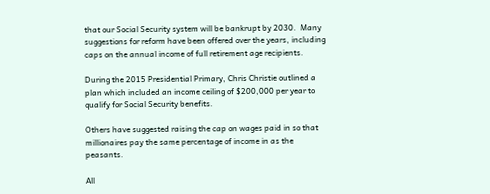that our Social Security system will be bankrupt by 2030.  Many suggestions for reform have been offered over the years, including caps on the annual income of full retirement age recipients.

During the 2015 Presidential Primary, Chris Christie outlined a plan which included an income ceiling of $200,000 per year to qualify for Social Security benefits.

Others have suggested raising the cap on wages paid in so that millionaires pay the same percentage of income in as the peasants.

All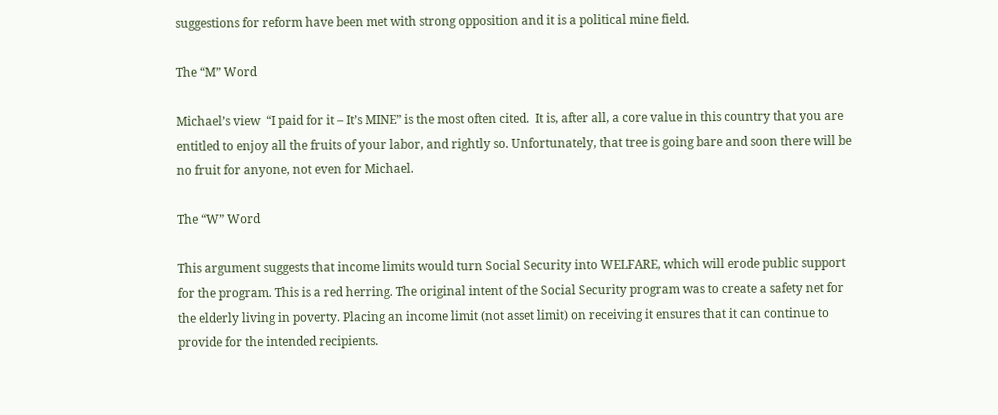suggestions for reform have been met with strong opposition and it is a political mine field.

The “M” Word

Michael’s view  “I paid for it – It’s MINE” is the most often cited.  It is, after all, a core value in this country that you are entitled to enjoy all the fruits of your labor, and rightly so. Unfortunately, that tree is going bare and soon there will be no fruit for anyone, not even for Michael.

The “W” Word

This argument suggests that income limits would turn Social Security into WELFARE, which will erode public support for the program. This is a red herring. The original intent of the Social Security program was to create a safety net for the elderly living in poverty. Placing an income limit (not asset limit) on receiving it ensures that it can continue to provide for the intended recipients.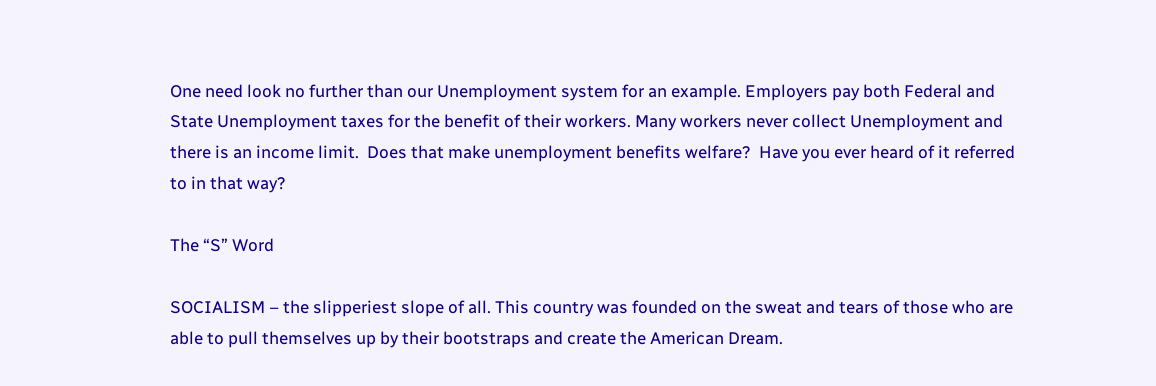One need look no further than our Unemployment system for an example. Employers pay both Federal and State Unemployment taxes for the benefit of their workers. Many workers never collect Unemployment and there is an income limit.  Does that make unemployment benefits welfare?  Have you ever heard of it referred to in that way?

The “S” Word

SOCIALISM – the slipperiest slope of all. This country was founded on the sweat and tears of those who are able to pull themselves up by their bootstraps and create the American Dream.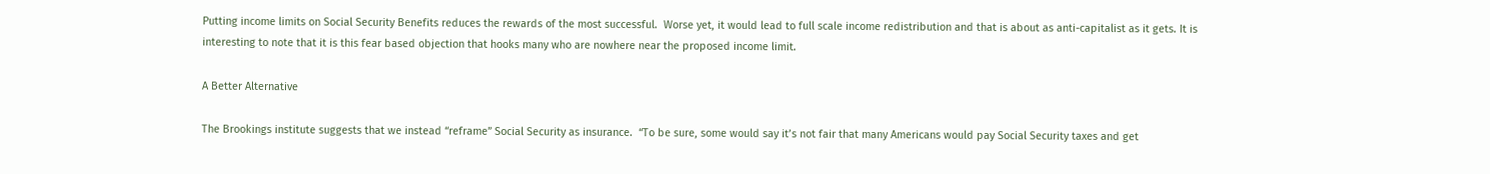Putting income limits on Social Security Benefits reduces the rewards of the most successful.  Worse yet, it would lead to full scale income redistribution and that is about as anti-capitalist as it gets. It is interesting to note that it is this fear based objection that hooks many who are nowhere near the proposed income limit.

A Better Alternative

The Brookings institute suggests that we instead “reframe” Social Security as insurance.  “To be sure, some would say it’s not fair that many Americans would pay Social Security taxes and get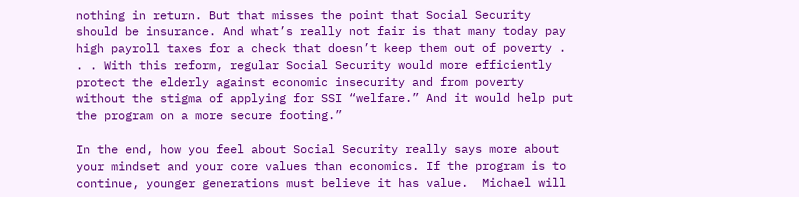nothing in return. But that misses the point that Social Security should be insurance. And what’s really not fair is that many today pay high payroll taxes for a check that doesn’t keep them out of poverty . . . With this reform, regular Social Security would more efficiently protect the elderly against economic insecurity and from poverty without the stigma of applying for SSI “welfare.” And it would help put the program on a more secure footing.”

In the end, how you feel about Social Security really says more about your mindset and your core values than economics. If the program is to continue, younger generations must believe it has value.  Michael will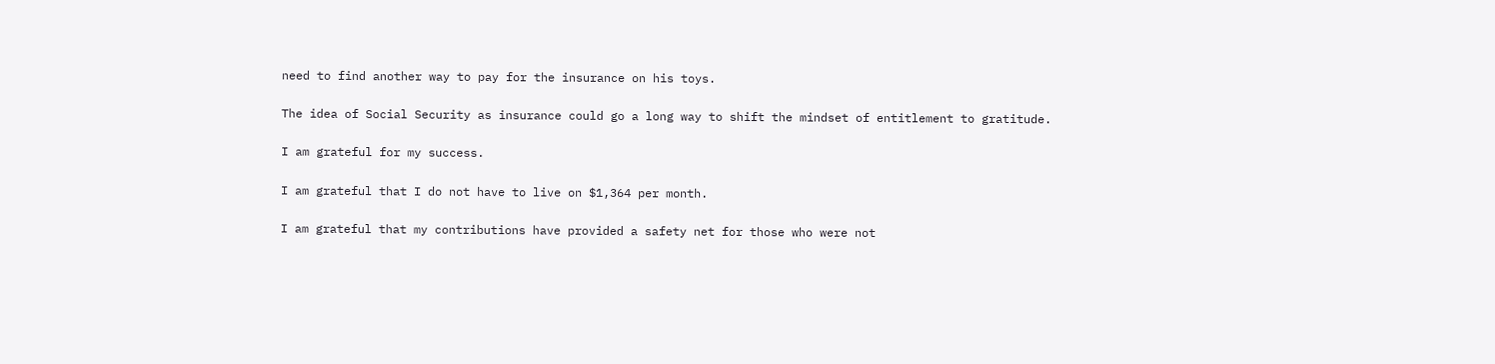need to find another way to pay for the insurance on his toys.

The idea of Social Security as insurance could go a long way to shift the mindset of entitlement to gratitude.

I am grateful for my success.

I am grateful that I do not have to live on $1,364 per month.

I am grateful that my contributions have provided a safety net for those who were not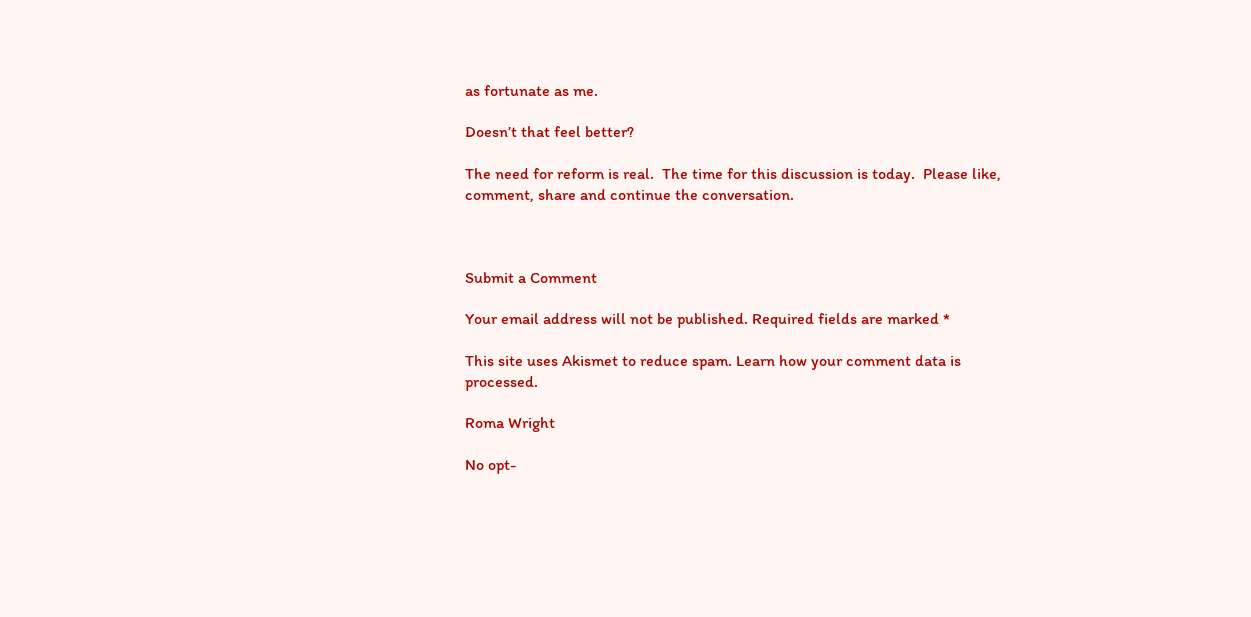as fortunate as me.

Doesn’t that feel better?

The need for reform is real.  The time for this discussion is today.  Please like, comment, share and continue the conversation.



Submit a Comment

Your email address will not be published. Required fields are marked *

This site uses Akismet to reduce spam. Learn how your comment data is processed.

Roma Wright

No opt-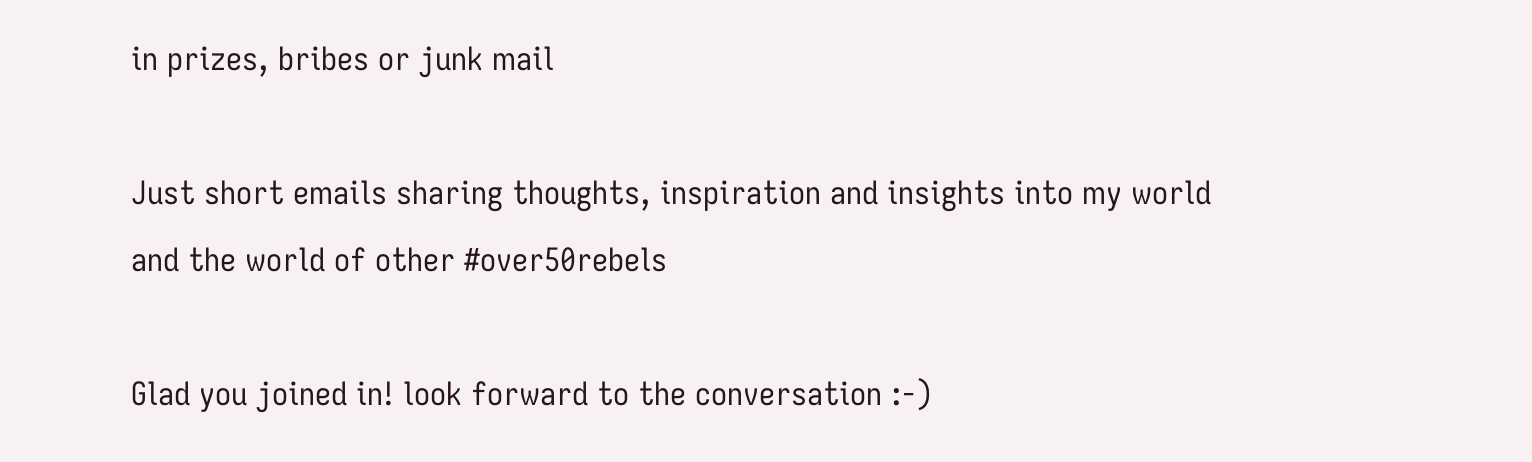in prizes, bribes or junk mail

Just short emails sharing thoughts, inspiration and insights into my world and the world of other #over50rebels

Glad you joined in! look forward to the conversation :-)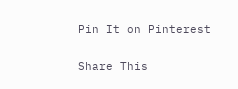Pin It on Pinterest

Share This